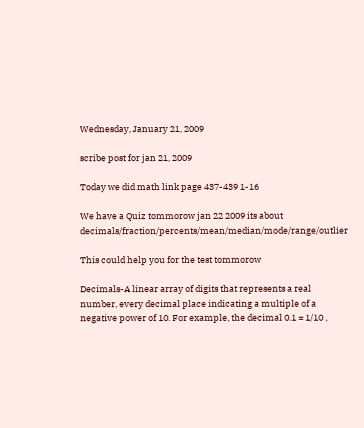Wednesday, January 21, 2009

scribe post for jan 21, 2009

Today we did math link page 437-439 1-16

We have a Quiz tommorow jan 22 2009 its about decimals/fraction/percents/mean/median/mode/range/outlier

This could help you for the test tommorow

Decimals-A linear array of digits that represents a real number, every decimal place indicating a multiple of a negative power of 10. For example, the decimal 0.1 = 1/10 ,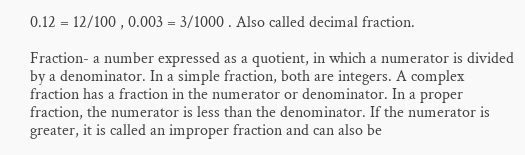0.12 = 12/100 , 0.003 = 3/1000 . Also called decimal fraction.

Fraction- a number expressed as a quotient, in which a numerator is divided by a denominator. In a simple fraction, both are integers. A complex fraction has a fraction in the numerator or denominator. In a proper fraction, the numerator is less than the denominator. If the numerator is greater, it is called an improper fraction and can also be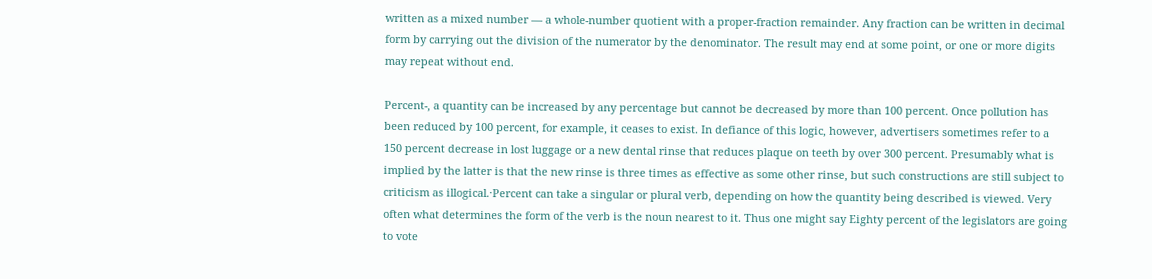written as a mixed number — a whole-number quotient with a proper-fraction remainder. Any fraction can be written in decimal form by carrying out the division of the numerator by the denominator. The result may end at some point, or one or more digits may repeat without end.

Percent-, a quantity can be increased by any percentage but cannot be decreased by more than 100 percent. Once pollution has been reduced by 100 percent, for example, it ceases to exist. In defiance of this logic, however, advertisers sometimes refer to a 150 percent decrease in lost luggage or a new dental rinse that reduces plaque on teeth by over 300 percent. Presumably what is implied by the latter is that the new rinse is three times as effective as some other rinse, but such constructions are still subject to criticism as illogical.·Percent can take a singular or plural verb, depending on how the quantity being described is viewed. Very often what determines the form of the verb is the noun nearest to it. Thus one might say Eighty percent of the legislators are going to vote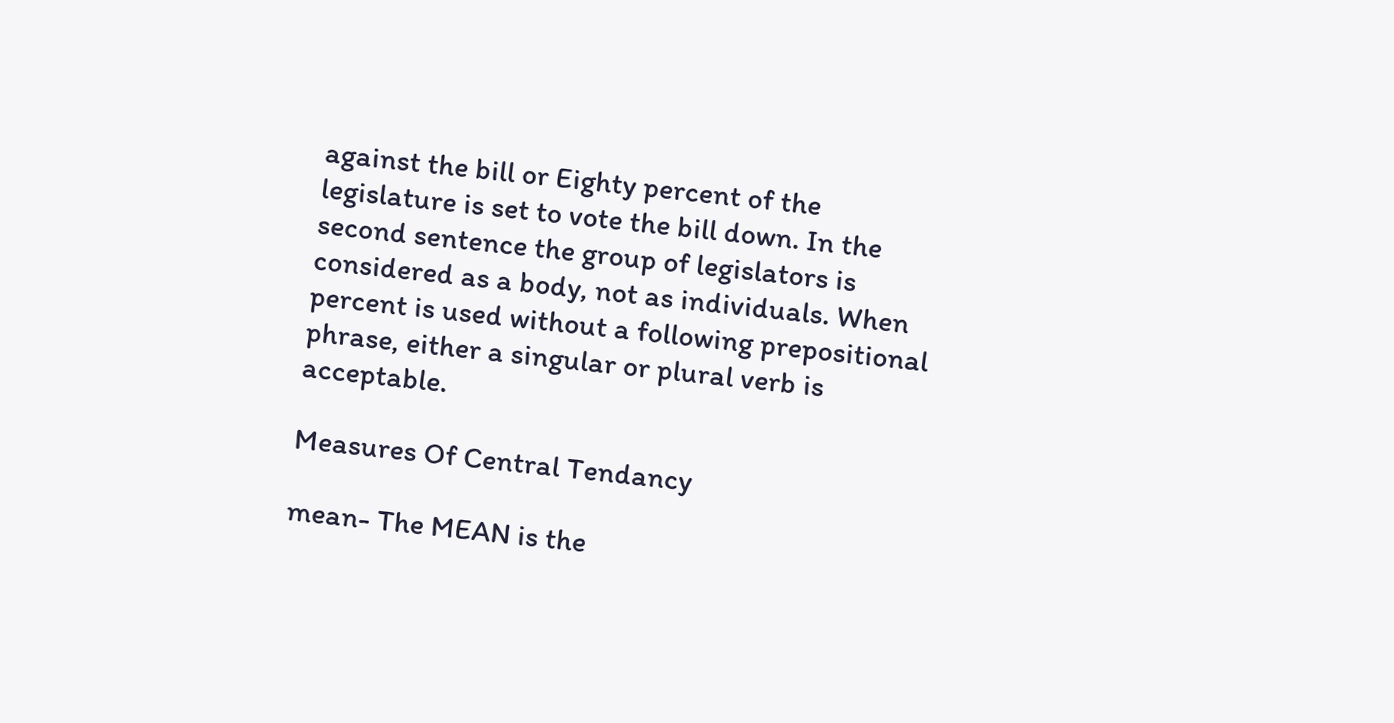against the bill or Eighty percent of the legislature is set to vote the bill down. In the second sentence the group of legislators is considered as a body, not as individuals. When percent is used without a following prepositional phrase, either a singular or plural verb is acceptable.

Measures Of Central Tendancy

mean- The MEAN is the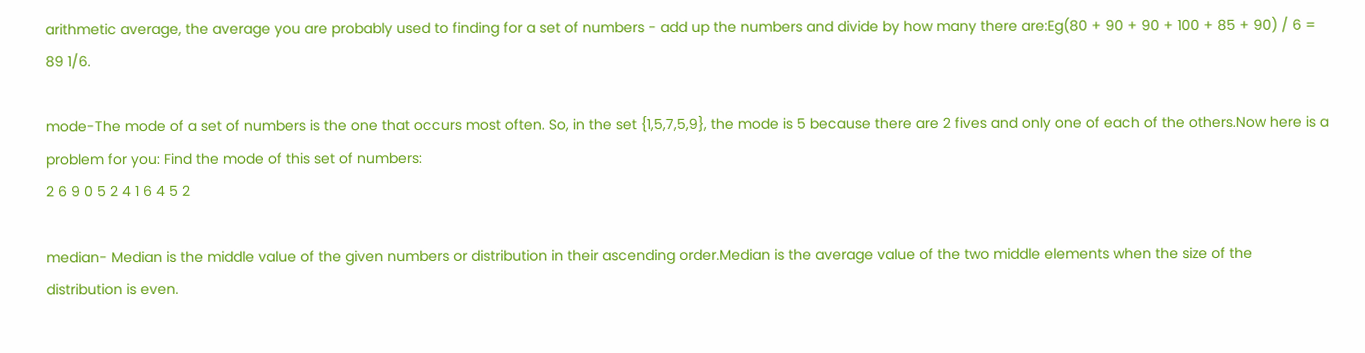arithmetic average, the average you are probably used to finding for a set of numbers - add up the numbers and divide by how many there are:Eg(80 + 90 + 90 + 100 + 85 + 90) / 6 = 89 1/6.

mode-The mode of a set of numbers is the one that occurs most often. So, in the set {1,5,7,5,9}, the mode is 5 because there are 2 fives and only one of each of the others.Now here is a problem for you: Find the mode of this set of numbers:
2 6 9 0 5 2 4 1 6 4 5 2

median- Median is the middle value of the given numbers or distribution in their ascending order.Median is the average value of the two middle elements when the size of the distribution is even.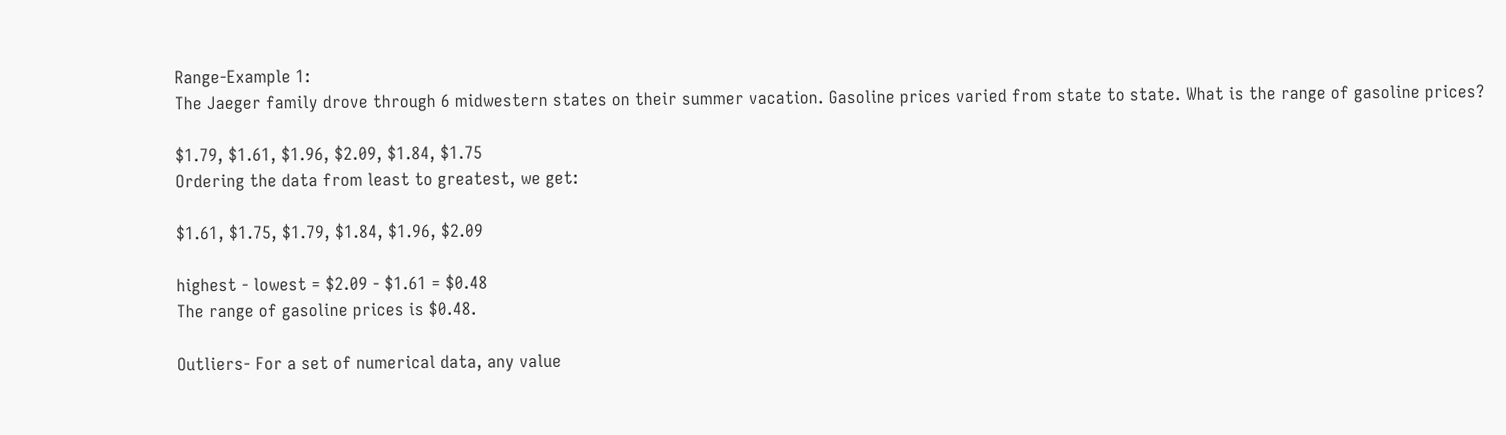Range-Example 1:
The Jaeger family drove through 6 midwestern states on their summer vacation. Gasoline prices varied from state to state. What is the range of gasoline prices?

$1.79, $1.61, $1.96, $2.09, $1.84, $1.75
Ordering the data from least to greatest, we get:

$1.61, $1.75, $1.79, $1.84, $1.96, $2.09

highest - lowest = $2.09 - $1.61 = $0.48
The range of gasoline prices is $0.48.

Outliers- For a set of numerical data, any value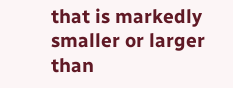that is markedly smaller or larger than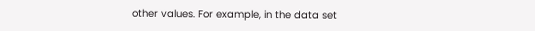other values. For example, in the data set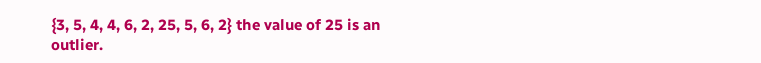{3, 5, 4, 4, 6, 2, 25, 5, 6, 2} the value of 25 is an outlier.